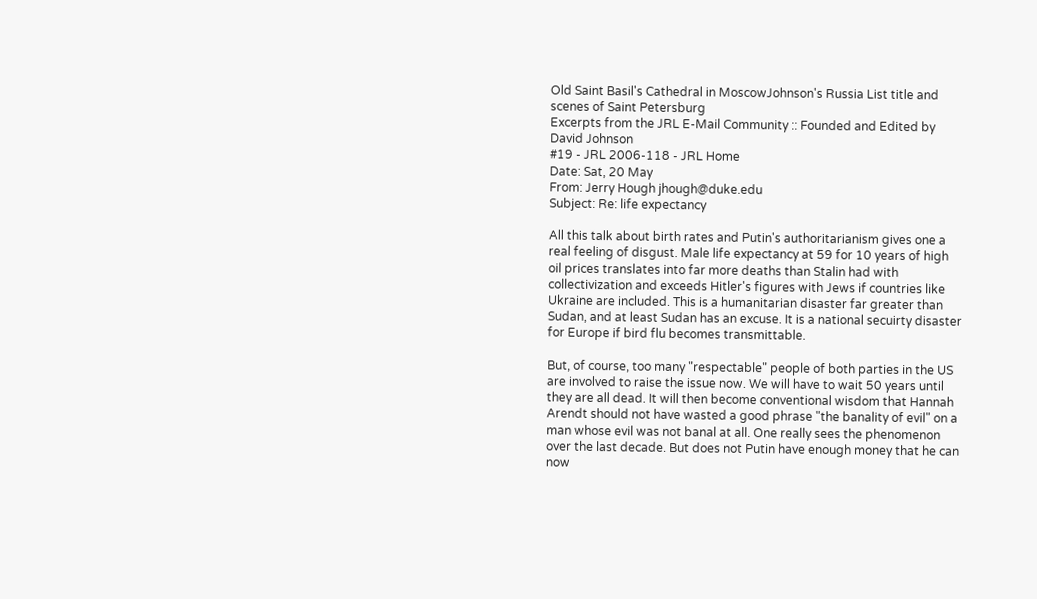Old Saint Basil's Cathedral in MoscowJohnson's Russia List title and scenes of Saint Petersburg
Excerpts from the JRL E-Mail Community :: Founded and Edited by David Johnson
#19 - JRL 2006-118 - JRL Home
Date: Sat, 20 May
From: Jerry Hough jhough@duke.edu
Subject: Re: life expectancy

All this talk about birth rates and Putin's authoritarianism gives one a real feeling of disgust. Male life expectancy at 59 for 10 years of high oil prices translates into far more deaths than Stalin had with collectivization and exceeds Hitler's figures with Jews if countries like Ukraine are included. This is a humanitarian disaster far greater than Sudan, and at least Sudan has an excuse. It is a national secuirty disaster for Europe if bird flu becomes transmittable.

But, of course, too many "respectable" people of both parties in the US are involved to raise the issue now. We will have to wait 50 years until they are all dead. It will then become conventional wisdom that Hannah Arendt should not have wasted a good phrase "the banality of evil" on a man whose evil was not banal at all. One really sees the phenomenon over the last decade. But does not Putin have enough money that he can now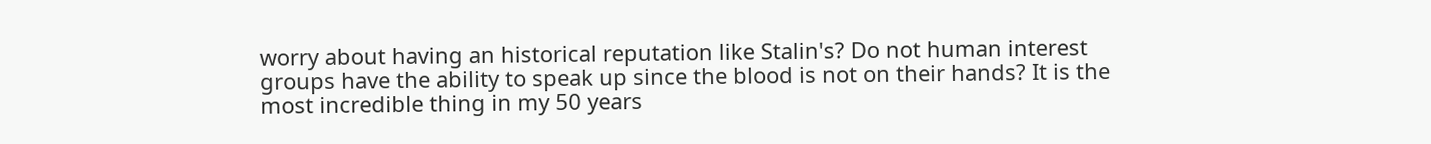worry about having an historical reputation like Stalin's? Do not human interest groups have the ability to speak up since the blood is not on their hands? It is the most incredible thing in my 50 years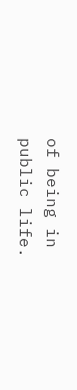of being in public life.